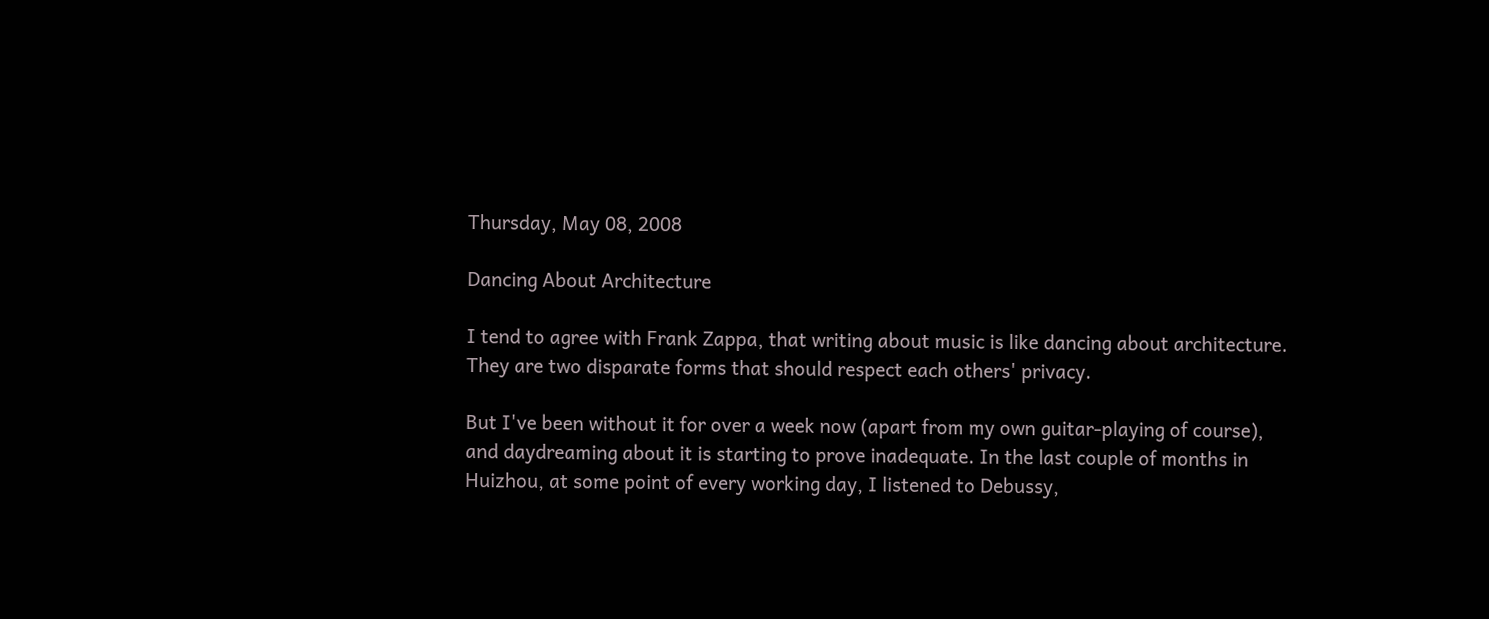Thursday, May 08, 2008

Dancing About Architecture

I tend to agree with Frank Zappa, that writing about music is like dancing about architecture. They are two disparate forms that should respect each others' privacy.

But I've been without it for over a week now (apart from my own guitar-playing of course), and daydreaming about it is starting to prove inadequate. In the last couple of months in Huizhou, at some point of every working day, I listened to Debussy,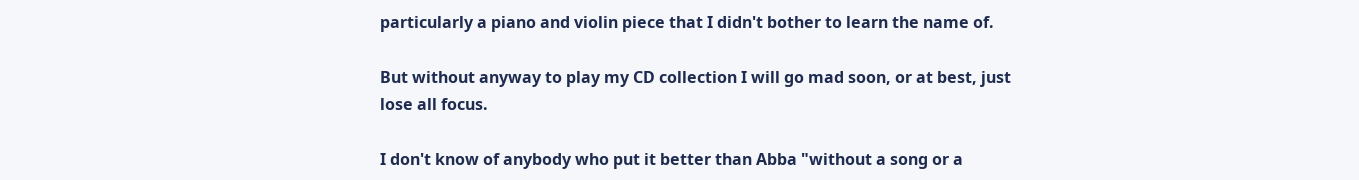particularly a piano and violin piece that I didn't bother to learn the name of.

But without anyway to play my CD collection I will go mad soon, or at best, just lose all focus.

I don't know of anybody who put it better than Abba "without a song or a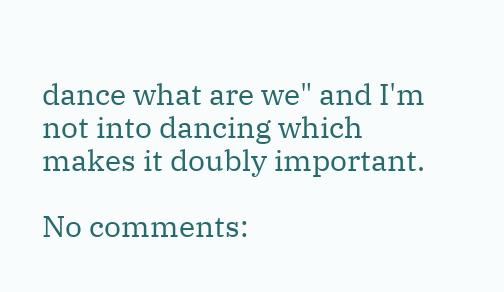dance what are we" and I'm not into dancing which makes it doubly important.

No comments: